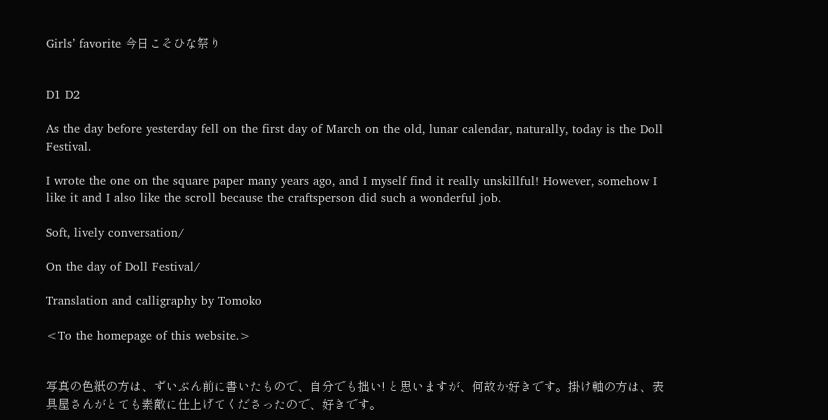Girls’ favorite 今日こそひな祭り


D1 D2

As the day before yesterday fell on the first day of March on the old, lunar calendar, naturally, today is the Doll Festival.

I wrote the one on the square paper many years ago, and I myself find it really unskillful! However, somehow I like it and I also like the scroll because the craftsperson did such a wonderful job.

Soft, lively conversation/

On the day of Doll Festival/

Translation and calligraphy by Tomoko

<To the homepage of this website.>


写真の色紙の方は、ずいぶん前に書いたもので、自分でも拙い! と思いますが、何故か好きです。掛け軸の方は、表具屋さんがとても素敵に仕上げてくださったので、好きです。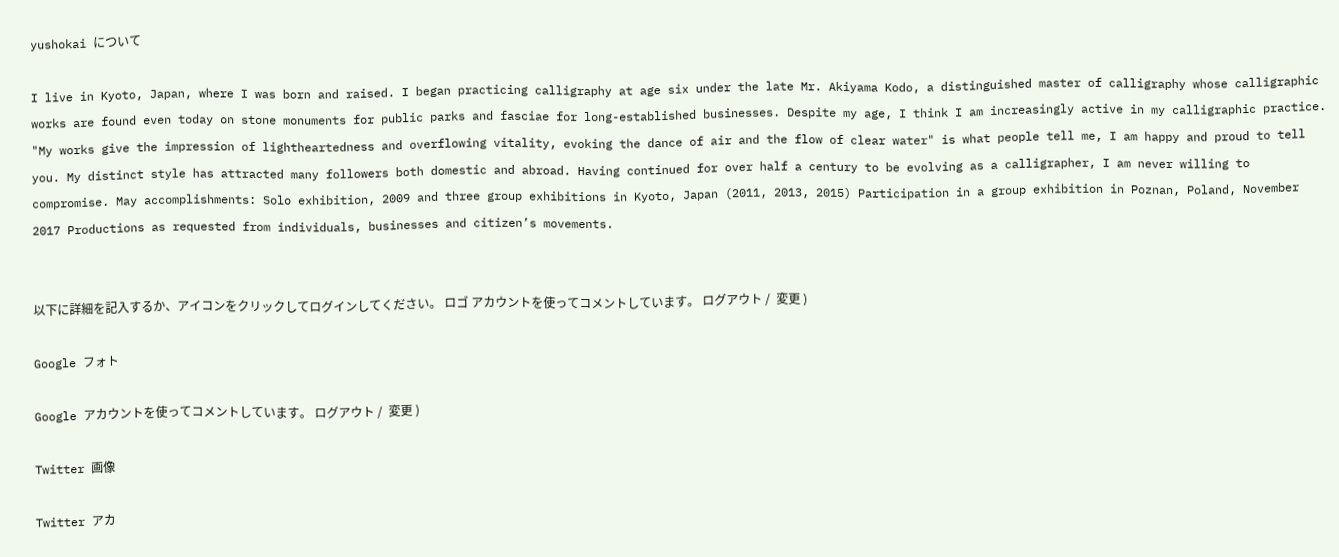yushokai について

I live in Kyoto, Japan, where I was born and raised. I began practicing calligraphy at age six under the late Mr. Akiyama Kodo, a distinguished master of calligraphy whose calligraphic works are found even today on stone monuments for public parks and fasciae for long-established businesses. Despite my age, I think I am increasingly active in my calligraphic practice. "My works give the impression of lightheartedness and overflowing vitality, evoking the dance of air and the flow of clear water" is what people tell me, I am happy and proud to tell you. My distinct style has attracted many followers both domestic and abroad. Having continued for over half a century to be evolving as a calligrapher, I am never willing to compromise. May accomplishments: Solo exhibition, 2009 and three group exhibitions in Kyoto, Japan (2011, 2013, 2015) Participation in a group exhibition in Poznan, Poland, November 2017 Productions as requested from individuals, businesses and citizen’s movements.


以下に詳細を記入するか、アイコンをクリックしてログインしてください。 ロゴ アカウントを使ってコメントしています。 ログアウト /  変更 )

Google フォト

Google アカウントを使ってコメントしています。 ログアウト /  変更 )

Twitter 画像

Twitter アカ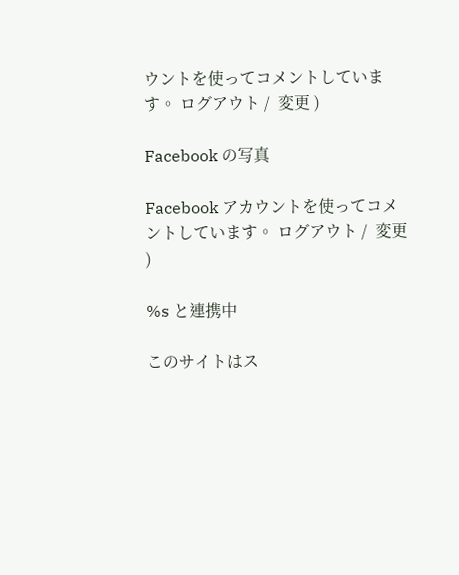ウントを使ってコメントしています。 ログアウト /  変更 )

Facebook の写真

Facebook アカウントを使ってコメントしています。 ログアウト /  変更 )

%s と連携中

このサイトはス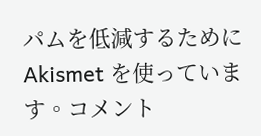パムを低減するために Akismet を使っています。コメント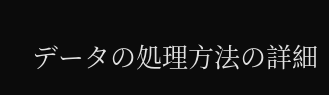データの処理方法の詳細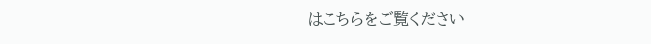はこちらをご覧ください